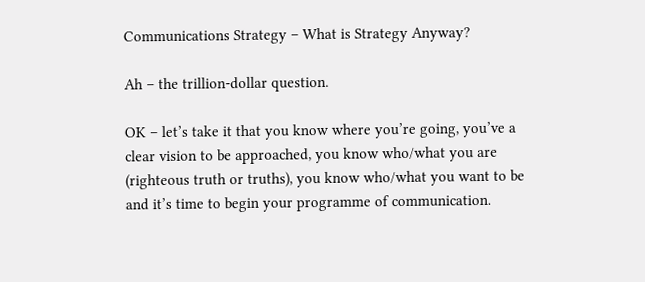Communications Strategy – What is Strategy Anyway?

Ah – the trillion-dollar question.

OK – let’s take it that you know where you’re going, you’ve a clear vision to be approached, you know who/what you are (righteous truth or truths), you know who/what you want to be and it’s time to begin your programme of communication.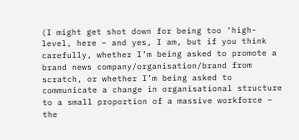(I might get shot down for being too ‘high-level, here – and yes, I am, but if you think carefully, whether I’m being asked to promote a brand news company/organisation/brand from scratch, or whether I’m being asked to communicate a change in organisational structure to a small proportion of a massive workforce – the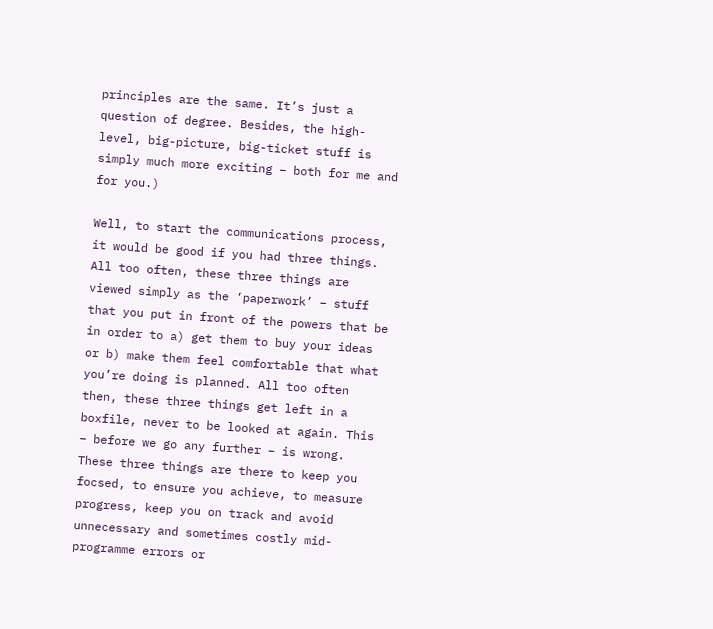principles are the same. It’s just a question of degree. Besides, the high-level, big-picture, big-ticket stuff is simply much more exciting – both for me and for you.)

Well, to start the communications process, it would be good if you had three things. All too often, these three things are viewed simply as the ‘paperwork’ – stuff that you put in front of the powers that be in order to a) get them to buy your ideas or b) make them feel comfortable that what you’re doing is planned. All too often then, these three things get left in a boxfile, never to be looked at again. This – before we go any further – is wrong. These three things are there to keep you focsed, to ensure you achieve, to measure progress, keep you on track and avoid unnecessary and sometimes costly mid-programme errors or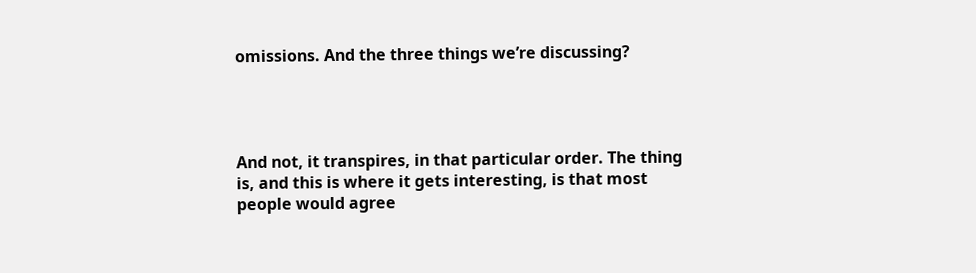omissions. And the three things we’re discussing?




And not, it transpires, in that particular order. The thing is, and this is where it gets interesting, is that most people would agree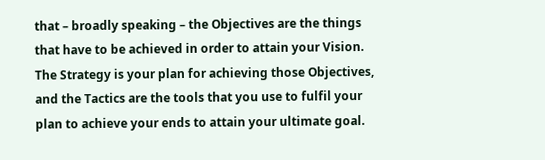that – broadly speaking – the Objectives are the things that have to be achieved in order to attain your Vision. The Strategy is your plan for achieving those Objectives, and the Tactics are the tools that you use to fulfil your plan to achieve your ends to attain your ultimate goal.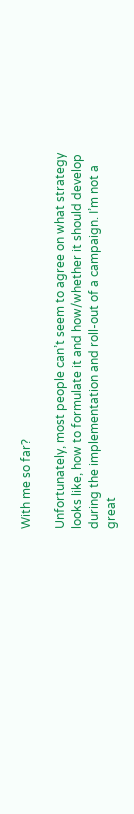With me so far?

Unfortunately, most people can’t seem to agree on what strategy looks like, how to formulate it and how/whether it should develop during the implementation and roll-out of a campaign. I’m not a great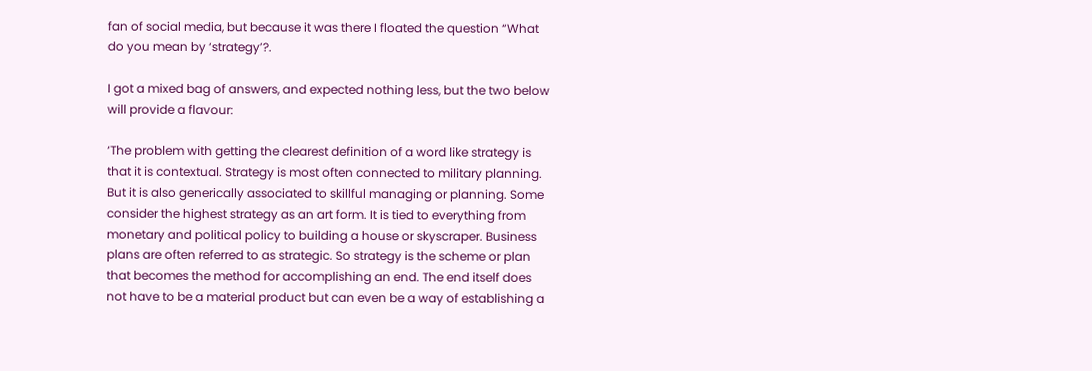fan of social media, but because it was there I floated the question “What do you mean by ‘strategy’?.

I got a mixed bag of answers, and expected nothing less, but the two below will provide a flavour:

‘The problem with getting the clearest definition of a word like strategy is that it is contextual. Strategy is most often connected to military planning. But it is also generically associated to skillful managing or planning. Some consider the highest strategy as an art form. It is tied to everything from monetary and political policy to building a house or skyscraper. Business plans are often referred to as strategic. So strategy is the scheme or plan that becomes the method for accomplishing an end. The end itself does not have to be a material product but can even be a way of establishing a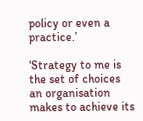policy or even a practice.’

‘Strategy to me is the set of choices an organisation makes to achieve its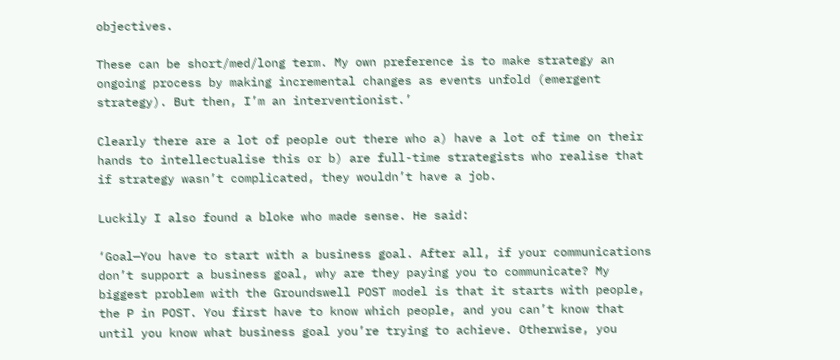objectives.

These can be short/med/long term. My own preference is to make strategy an ongoing process by making incremental changes as events unfold (emergent strategy). But then, I’m an interventionist.’

Clearly there are a lot of people out there who a) have a lot of time on their hands to intellectualise this or b) are full-time strategists who realise that if strategy wasn’t complicated, they wouldn’t have a job.

Luckily I also found a bloke who made sense. He said:

‘Goal—You have to start with a business goal. After all, if your communications don’t support a business goal, why are they paying you to communicate? My biggest problem with the Groundswell POST model is that it starts with people, the P in POST. You first have to know which people, and you can’t know that until you know what business goal you’re trying to achieve. Otherwise, you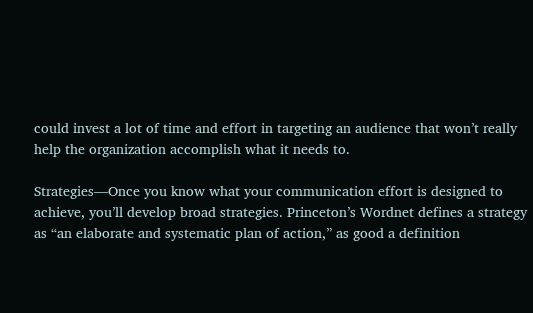could invest a lot of time and effort in targeting an audience that won’t really help the organization accomplish what it needs to.

Strategies—Once you know what your communication effort is designed to achieve, you’ll develop broad strategies. Princeton’s Wordnet defines a strategy as “an elaborate and systematic plan of action,” as good a definition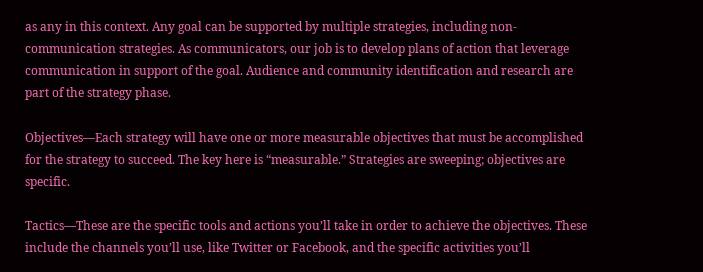as any in this context. Any goal can be supported by multiple strategies, including non-communication strategies. As communicators, our job is to develop plans of action that leverage communication in support of the goal. Audience and community identification and research are part of the strategy phase.

Objectives—Each strategy will have one or more measurable objectives that must be accomplished for the strategy to succeed. The key here is “measurable.” Strategies are sweeping; objectives are specific.

Tactics—These are the specific tools and actions you’ll take in order to achieve the objectives. These include the channels you’ll use, like Twitter or Facebook, and the specific activities you’ll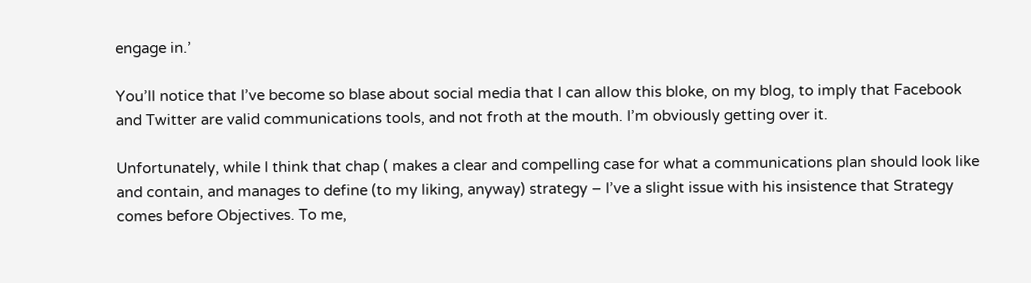engage in.’

You’ll notice that I’ve become so blase about social media that I can allow this bloke, on my blog, to imply that Facebook and Twitter are valid communications tools, and not froth at the mouth. I’m obviously getting over it.

Unfortunately, while I think that chap ( makes a clear and compelling case for what a communications plan should look like and contain, and manages to define (to my liking, anyway) strategy – I’ve a slight issue with his insistence that Strategy comes before Objectives. To me,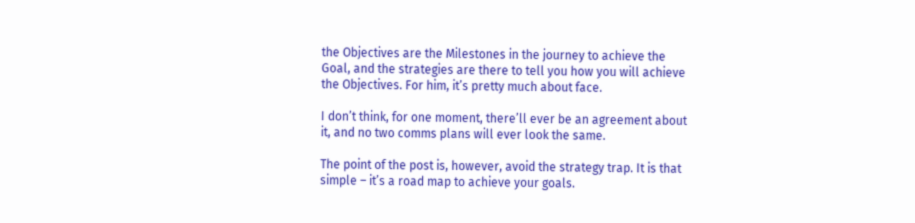the Objectives are the Milestones in the journey to achieve the Goal, and the strategies are there to tell you how you will achieve the Objectives. For him, it’s pretty much about face.

I don’t think, for one moment, there’ll ever be an agreement about it, and no two comms plans will ever look the same.

The point of the post is, however, avoid the strategy trap. It is that simple – it’s a road map to achieve your goals.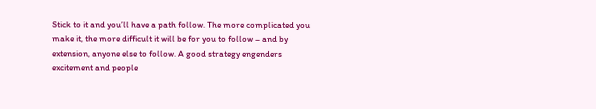Stick to it and you’ll have a path follow. The more complicated you make it, the more difficult it will be for you to follow – and by extension, anyone else to follow. A good strategy engenders excitement and people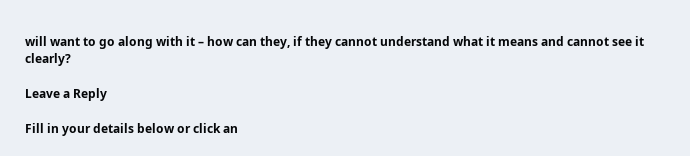will want to go along with it – how can they, if they cannot understand what it means and cannot see it clearly?

Leave a Reply

Fill in your details below or click an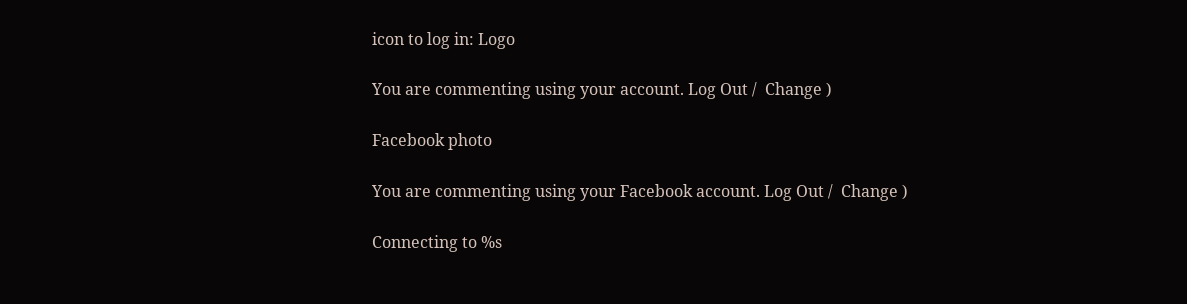icon to log in: Logo

You are commenting using your account. Log Out /  Change )

Facebook photo

You are commenting using your Facebook account. Log Out /  Change )

Connecting to %s